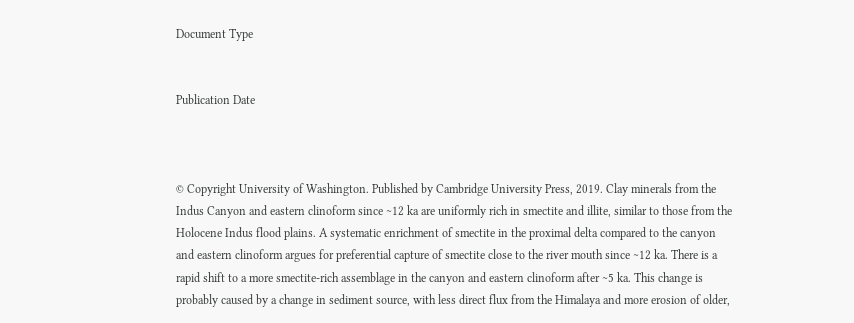Document Type


Publication Date



© Copyright University of Washington. Published by Cambridge University Press, 2019. Clay minerals from the Indus Canyon and eastern clinoform since ∼12 ka are uniformly rich in smectite and illite, similar to those from the Holocene Indus flood plains. A systematic enrichment of smectite in the proximal delta compared to the canyon and eastern clinoform argues for preferential capture of smectite close to the river mouth since ∼12 ka. There is a rapid shift to a more smectite-rich assemblage in the canyon and eastern clinoform after ∼5 ka. This change is probably caused by a change in sediment source, with less direct flux from the Himalaya and more erosion of older,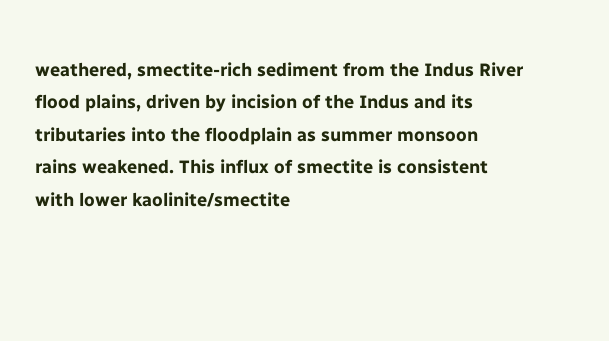weathered, smectite-rich sediment from the Indus River flood plains, driven by incision of the Indus and its tributaries into the floodplain as summer monsoon rains weakened. This influx of smectite is consistent with lower kaolinite/smectite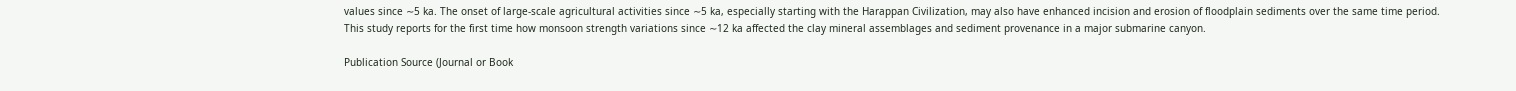values since ∼5 ka. The onset of large-scale agricultural activities since ∼5 ka, especially starting with the Harappan Civilization, may also have enhanced incision and erosion of floodplain sediments over the same time period. This study reports for the first time how monsoon strength variations since ∼12 ka affected the clay mineral assemblages and sediment provenance in a major submarine canyon.

Publication Source (Journal or Book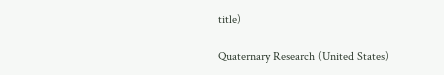title)

Quaternary Research (United States)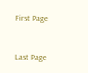First Page


Last Page